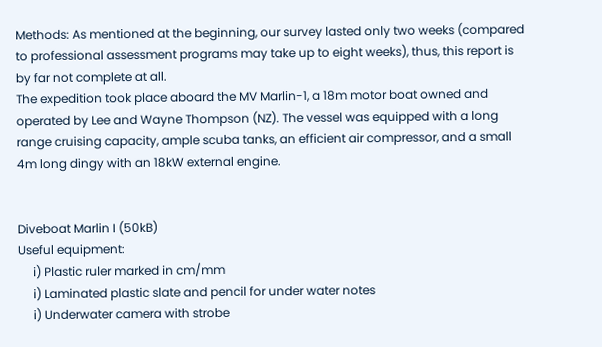Methods: As mentioned at the beginning, our survey lasted only two weeks (compared to professional assessment programs may take up to eight weeks), thus, this report is by far not complete at all.
The expedition took place aboard the MV Marlin-1, a 18m motor boat owned and operated by Lee and Wayne Thompson (NZ). The vessel was equipped with a long range cruising capacity, ample scuba tanks, an efficient air compressor, and a small 4m long dingy with an 18kW external engine.


Diveboat Marlin I (50kB)
Useful equipment:
     i) Plastic ruler marked in cm/mm
     i) Laminated plastic slate and pencil for under water notes
     i) Underwater camera with strobe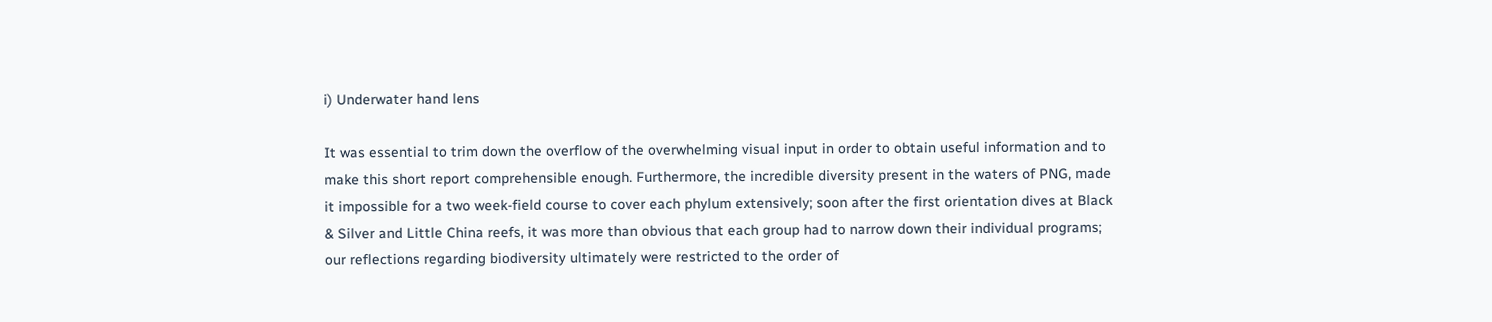i) Underwater hand lens

It was essential to trim down the overflow of the overwhelming visual input in order to obtain useful information and to make this short report comprehensible enough. Furthermore, the incredible diversity present in the waters of PNG, made it impossible for a two week-field course to cover each phylum extensively; soon after the first orientation dives at Black & Silver and Little China reefs, it was more than obvious that each group had to narrow down their individual programs; our reflections regarding biodiversity ultimately were restricted to the order of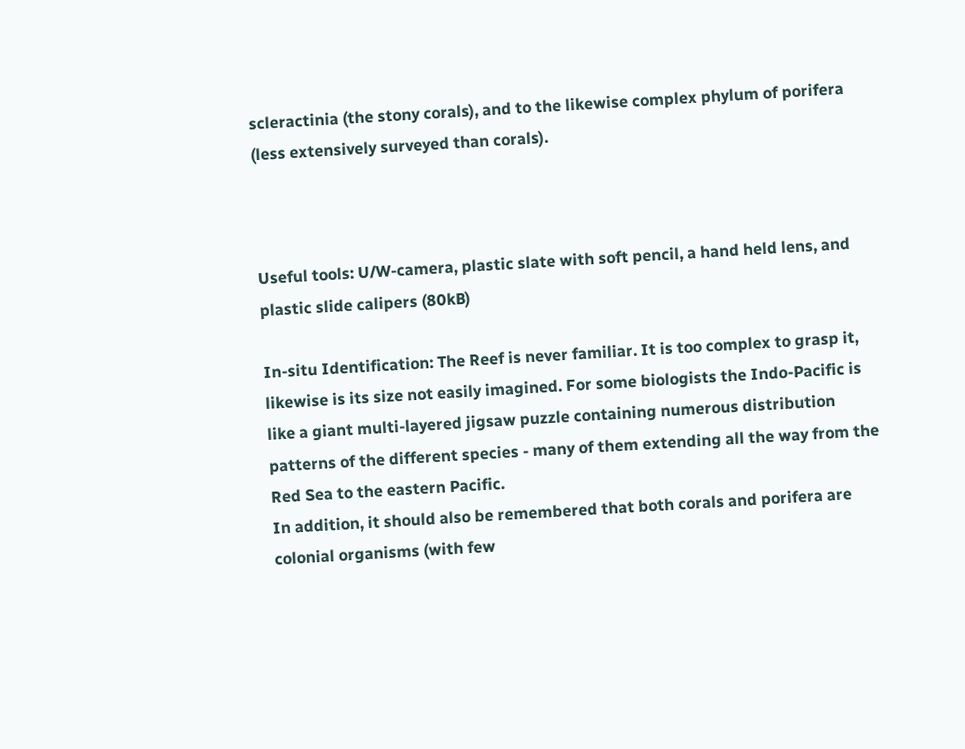scleractinia (the stony corals), and to the likewise complex phylum of porifera (less extensively surveyed than corals).



Useful tools: U/W-camera, plastic slate with soft pencil, a hand held lens, and plastic slide calipers (80kB)

In-situ Identification: The Reef is never familiar. It is too complex to grasp it, likewise is its size not easily imagined. For some biologists the Indo-Pacific is like a giant multi-layered jigsaw puzzle containing numerous distribution patterns of the different species - many of them extending all the way from the Red Sea to the eastern Pacific.
In addition, it should also be remembered that both corals and porifera are colonial organisms (with few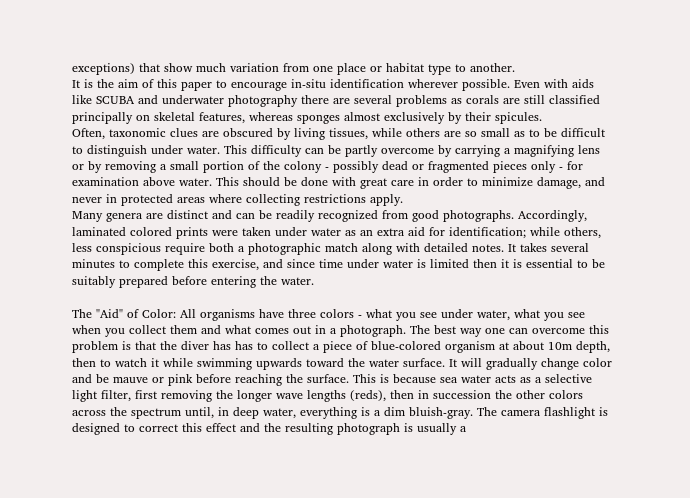exceptions) that show much variation from one place or habitat type to another.
It is the aim of this paper to encourage in-situ identification wherever possible. Even with aids like SCUBA and underwater photography there are several problems as corals are still classified principally on skeletal features, whereas sponges almost exclusively by their spicules.
Often, taxonomic clues are obscured by living tissues, while others are so small as to be difficult to distinguish under water. This difficulty can be partly overcome by carrying a magnifying lens or by removing a small portion of the colony - possibly dead or fragmented pieces only - for examination above water. This should be done with great care in order to minimize damage, and never in protected areas where collecting restrictions apply.
Many genera are distinct and can be readily recognized from good photographs. Accordingly, laminated colored prints were taken under water as an extra aid for identification; while others, less conspicious require both a photographic match along with detailed notes. It takes several minutes to complete this exercise, and since time under water is limited then it is essential to be suitably prepared before entering the water.

The "Aid" of Color: All organisms have three colors - what you see under water, what you see when you collect them and what comes out in a photograph. The best way one can overcome this problem is that the diver has has to collect a piece of blue-colored organism at about 10m depth, then to watch it while swimming upwards toward the water surface. It will gradually change color and be mauve or pink before reaching the surface. This is because sea water acts as a selective light filter, first removing the longer wave lengths (reds), then in succession the other colors across the spectrum until, in deep water, everything is a dim bluish-gray. The camera flashlight is designed to correct this effect and the resulting photograph is usually a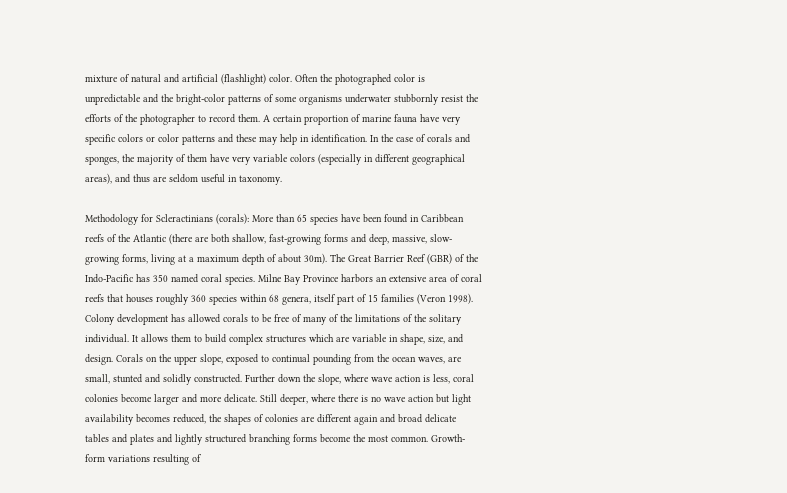mixture of natural and artificial (flashlight) color. Often the photographed color is unpredictable and the bright-color patterns of some organisms underwater stubbornly resist the efforts of the photographer to record them. A certain proportion of marine fauna have very specific colors or color patterns and these may help in identification. In the case of corals and sponges, the majority of them have very variable colors (especially in different geographical areas), and thus are seldom useful in taxonomy.

Methodology for Scleractinians (corals): More than 65 species have been found in Caribbean reefs of the Atlantic (there are both shallow, fast-growing forms and deep, massive, slow-growing forms, living at a maximum depth of about 30m). The Great Barrier Reef (GBR) of the Indo-Pacific has 350 named coral species. Milne Bay Province harbors an extensive area of coral reefs that houses roughly 360 species within 68 genera, itself part of 15 families (Veron 1998). Colony development has allowed corals to be free of many of the limitations of the solitary individual. It allows them to build complex structures which are variable in shape, size, and design. Corals on the upper slope, exposed to continual pounding from the ocean waves, are small, stunted and solidly constructed. Further down the slope, where wave action is less, coral colonies become larger and more delicate. Still deeper, where there is no wave action but light availability becomes reduced, the shapes of colonies are different again and broad delicate tables and plates and lightly structured branching forms become the most common. Growth-form variations resulting of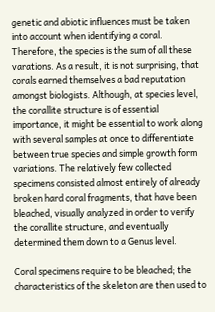genetic and abiotic influences must be taken into account when identifying a coral. Therefore, the species is the sum of all these varations. As a result, it is not surprising, that corals earned themselves a bad reputation amongst biologists. Although, at species level, the corallite structure is of essential importance, it might be essential to work along with several samples at once to differentiate between true species and simple growth form variations. The relatively few collected specimens consisted almost entirely of already broken hard coral fragments, that have been bleached, visually analyzed in order to verify the corallite structure, and eventually determined them down to a Genus level.

Coral specimens require to be bleached; the characteristics of the skeleton are then used to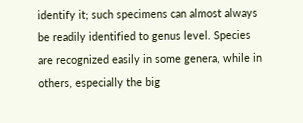identify it; such specimens can almost always be readily identified to genus level. Species are recognized easily in some genera, while in others, especially the big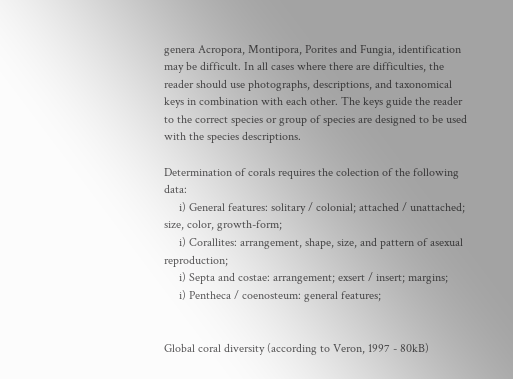genera Acropora, Montipora, Porites and Fungia, identification may be difficult. In all cases where there are difficulties, the reader should use photographs, descriptions, and taxonomical keys in combination with each other. The keys guide the reader to the correct species or group of species are designed to be used with the species descriptions.

Determination of corals requires the colection of the following data:
     i) General features: solitary / colonial; attached / unattached; size, color, growth-form;
     i) Corallites: arrangement, shape, size, and pattern of asexual reproduction;
     i) Septa and costae: arrangement; exsert / insert; margins;
     i) Pentheca / coenosteum: general features;


Global coral diversity (according to Veron, 1997 - 80kB)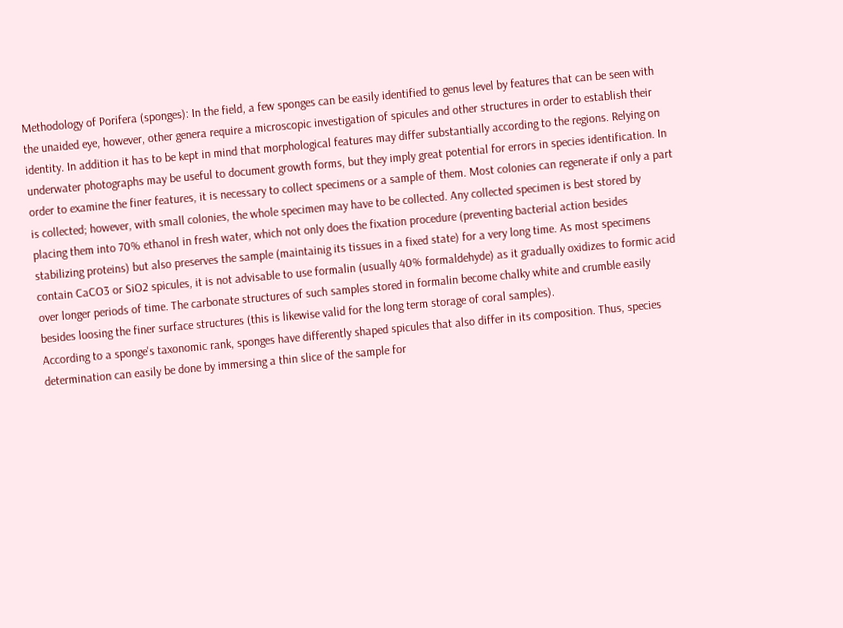Methodology of Porifera (sponges): In the field, a few sponges can be easily identified to genus level by features that can be seen with the unaided eye, however, other genera require a microscopic investigation of spicules and other structures in order to establish their identity. In addition it has to be kept in mind that morphological features may differ substantially according to the regions. Relying on underwater photographs may be useful to document growth forms, but they imply great potential for errors in species identification. In order to examine the finer features, it is necessary to collect specimens or a sample of them. Most colonies can regenerate if only a part is collected; however, with small colonies, the whole specimen may have to be collected. Any collected specimen is best stored by placing them into 70% ethanol in fresh water, which not only does the fixation procedure (preventing bacterial action besides stabilizing proteins) but also preserves the sample (maintainig its tissues in a fixed state) for a very long time. As most specimens contain CaCO3 or SiO2 spicules, it is not advisable to use formalin (usually 40% formaldehyde) as it gradually oxidizes to formic acid over longer periods of time. The carbonate structures of such samples stored in formalin become chalky white and crumble easily besides loosing the finer surface structures (this is likewise valid for the long term storage of coral samples).
According to a sponge's taxonomic rank, sponges have differently shaped spicules that also differ in its composition. Thus, species determination can easily be done by immersing a thin slice of the sample for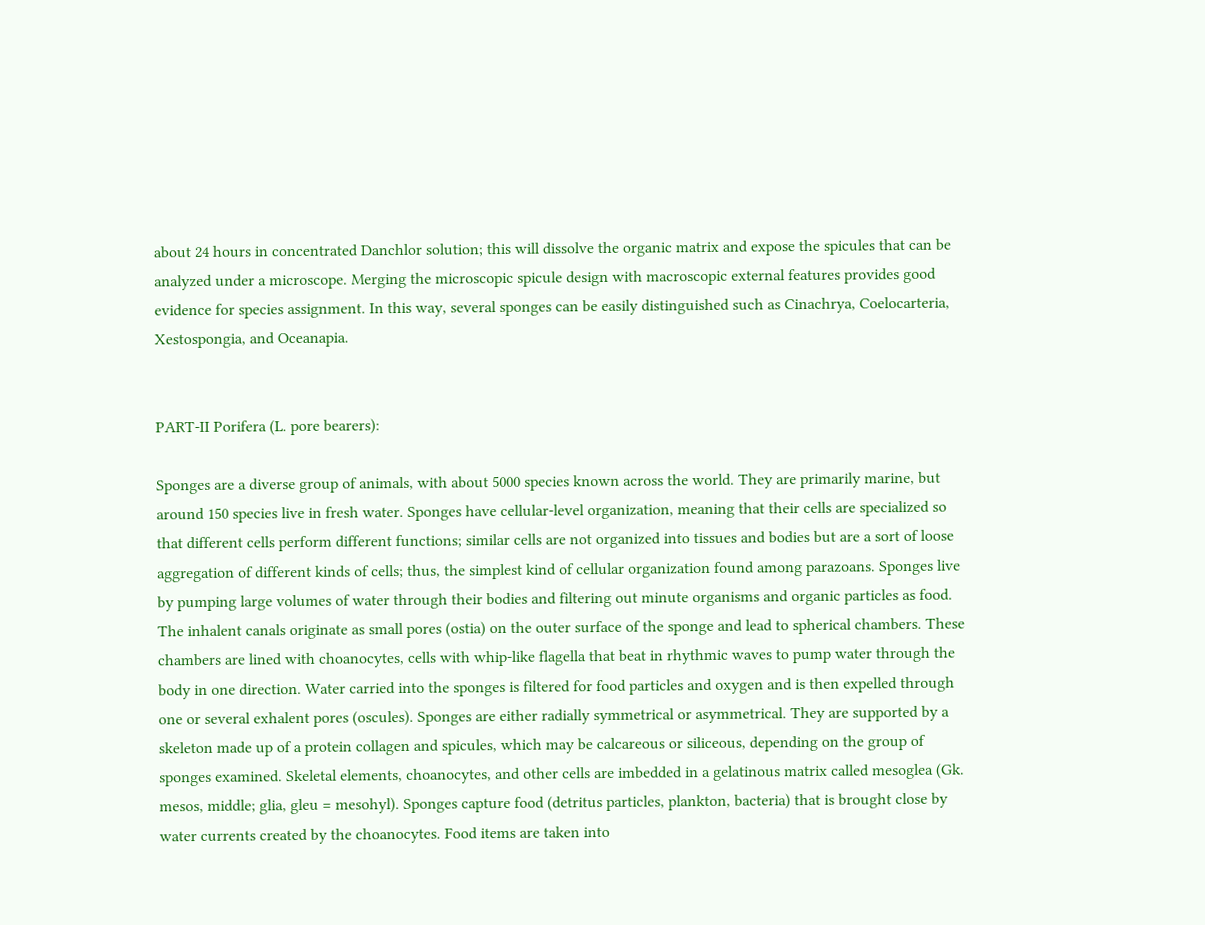about 24 hours in concentrated Danchlor solution; this will dissolve the organic matrix and expose the spicules that can be analyzed under a microscope. Merging the microscopic spicule design with macroscopic external features provides good evidence for species assignment. In this way, several sponges can be easily distinguished such as Cinachrya, Coelocarteria, Xestospongia, and Oceanapia.


PART-II Porifera (L. pore bearers):

Sponges are a diverse group of animals, with about 5000 species known across the world. They are primarily marine, but around 150 species live in fresh water. Sponges have cellular-level organization, meaning that their cells are specialized so that different cells perform different functions; similar cells are not organized into tissues and bodies but are a sort of loose aggregation of different kinds of cells; thus, the simplest kind of cellular organization found among parazoans. Sponges live by pumping large volumes of water through their bodies and filtering out minute organisms and organic particles as food. The inhalent canals originate as small pores (ostia) on the outer surface of the sponge and lead to spherical chambers. These chambers are lined with choanocytes, cells with whip-like flagella that beat in rhythmic waves to pump water through the body in one direction. Water carried into the sponges is filtered for food particles and oxygen and is then expelled through one or several exhalent pores (oscules). Sponges are either radially symmetrical or asymmetrical. They are supported by a skeleton made up of a protein collagen and spicules, which may be calcareous or siliceous, depending on the group of sponges examined. Skeletal elements, choanocytes, and other cells are imbedded in a gelatinous matrix called mesoglea (Gk. mesos, middle; glia, gleu = mesohyl). Sponges capture food (detritus particles, plankton, bacteria) that is brought close by water currents created by the choanocytes. Food items are taken into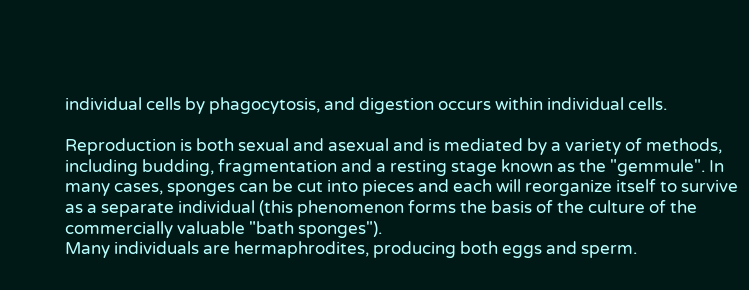individual cells by phagocytosis, and digestion occurs within individual cells.

Reproduction is both sexual and asexual and is mediated by a variety of methods, including budding, fragmentation and a resting stage known as the "gemmule". In many cases, sponges can be cut into pieces and each will reorganize itself to survive as a separate individual (this phenomenon forms the basis of the culture of the commercially valuable "bath sponges").
Many individuals are hermaphrodites, producing both eggs and sperm.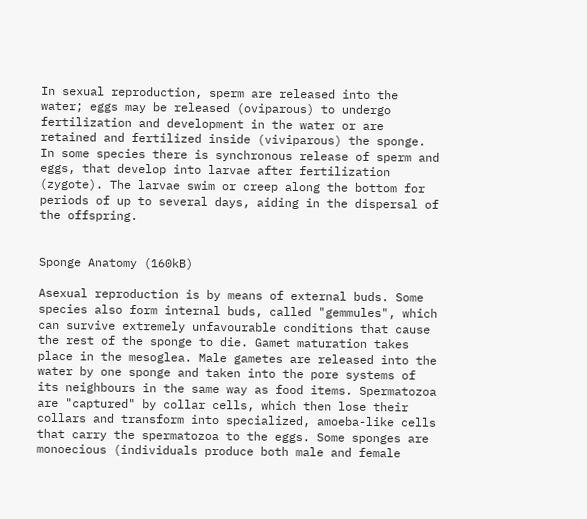In sexual reproduction, sperm are released into the water; eggs may be released (oviparous) to undergo fertilization and development in the water or are retained and fertilized inside (viviparous) the sponge. In some species there is synchronous release of sperm and eggs, that develop into larvae after fertilization (zygote). The larvae swim or creep along the bottom for periods of up to several days, aiding in the dispersal of the offspring.


Sponge Anatomy (160kB)

Asexual reproduction is by means of external buds. Some species also form internal buds, called "gemmules", which can survive extremely unfavourable conditions that cause the rest of the sponge to die. Gamet maturation takes place in the mesoglea. Male gametes are released into the water by one sponge and taken into the pore systems of its neighbours in the same way as food items. Spermatozoa are "captured" by collar cells, which then lose their collars and transform into specialized, amoeba-like cells that carry the spermatozoa to the eggs. Some sponges are monoecious (individuals produce both male and female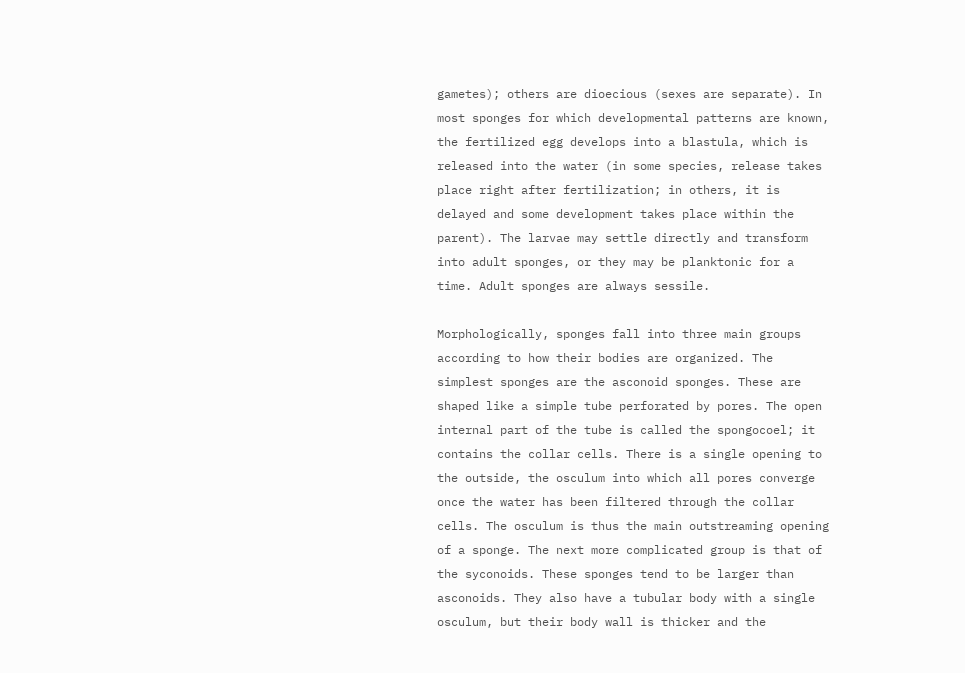gametes); others are dioecious (sexes are separate). In most sponges for which developmental patterns are known, the fertilized egg develops into a blastula, which is released into the water (in some species, release takes place right after fertilization; in others, it is delayed and some development takes place within the parent). The larvae may settle directly and transform into adult sponges, or they may be planktonic for a time. Adult sponges are always sessile.

Morphologically, sponges fall into three main groups according to how their bodies are organized. The simplest sponges are the asconoid sponges. These are shaped like a simple tube perforated by pores. The open internal part of the tube is called the spongocoel; it contains the collar cells. There is a single opening to the outside, the osculum into which all pores converge once the water has been filtered through the collar cells. The osculum is thus the main outstreaming opening of a sponge. The next more complicated group is that of the syconoids. These sponges tend to be larger than asconoids. They also have a tubular body with a single osculum, but their body wall is thicker and the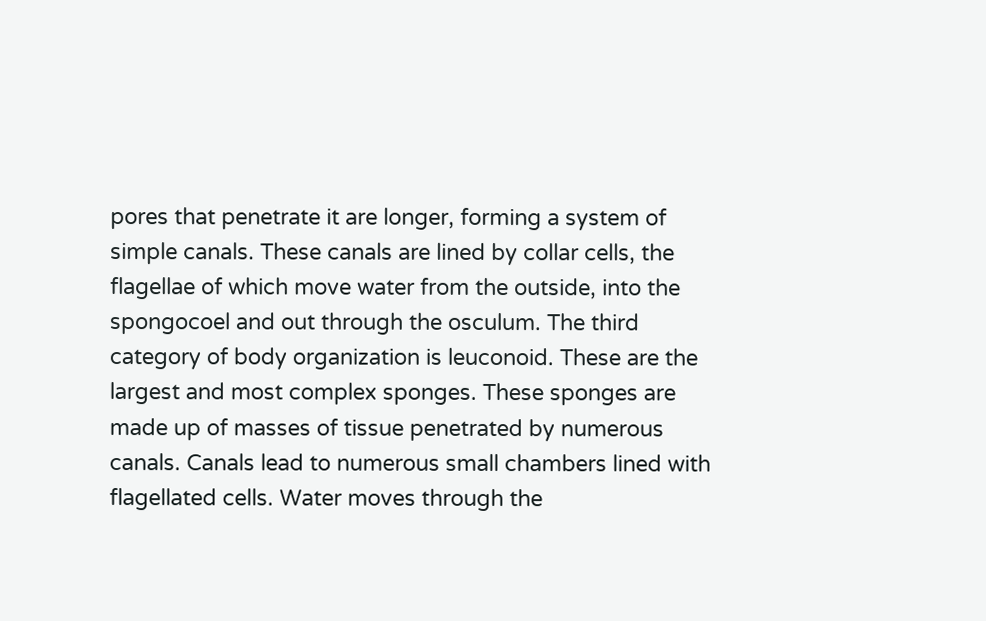pores that penetrate it are longer, forming a system of simple canals. These canals are lined by collar cells, the flagellae of which move water from the outside, into the spongocoel and out through the osculum. The third category of body organization is leuconoid. These are the largest and most complex sponges. These sponges are made up of masses of tissue penetrated by numerous canals. Canals lead to numerous small chambers lined with flagellated cells. Water moves through the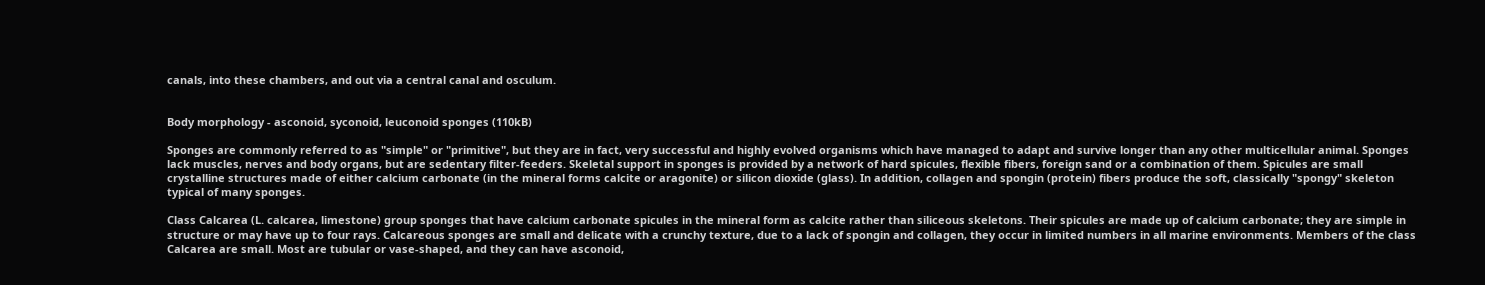canals, into these chambers, and out via a central canal and osculum.


Body morphology - asconoid, syconoid, leuconoid sponges (110kB)

Sponges are commonly referred to as "simple" or "primitive", but they are in fact, very successful and highly evolved organisms which have managed to adapt and survive longer than any other multicellular animal. Sponges lack muscles, nerves and body organs, but are sedentary filter-feeders. Skeletal support in sponges is provided by a network of hard spicules, flexible fibers, foreign sand or a combination of them. Spicules are small crystalline structures made of either calcium carbonate (in the mineral forms calcite or aragonite) or silicon dioxide (glass). In addition, collagen and spongin (protein) fibers produce the soft, classically "spongy" skeleton typical of many sponges.

Class Calcarea (L. calcarea, limestone) group sponges that have calcium carbonate spicules in the mineral form as calcite rather than siliceous skeletons. Their spicules are made up of calcium carbonate; they are simple in structure or may have up to four rays. Calcareous sponges are small and delicate with a crunchy texture, due to a lack of spongin and collagen, they occur in limited numbers in all marine environments. Members of the class Calcarea are small. Most are tubular or vase-shaped, and they can have asconoid,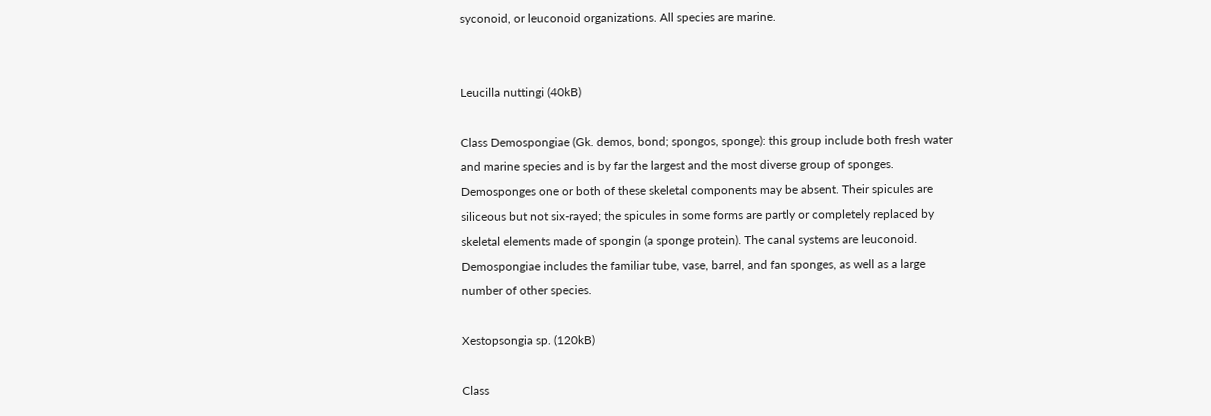syconoid, or leuconoid organizations. All species are marine.


Leucilla nuttingi (40kB)

Class Demospongiae (Gk. demos, bond; spongos, sponge): this group include both fresh water and marine species and is by far the largest and the most diverse group of sponges. Demosponges one or both of these skeletal components may be absent. Their spicules are siliceous but not six-rayed; the spicules in some forms are partly or completely replaced by skeletal elements made of spongin (a sponge protein). The canal systems are leuconoid. Demospongiae includes the familiar tube, vase, barrel, and fan sponges, as well as a large number of other species.

Xestopsongia sp. (120kB)

Class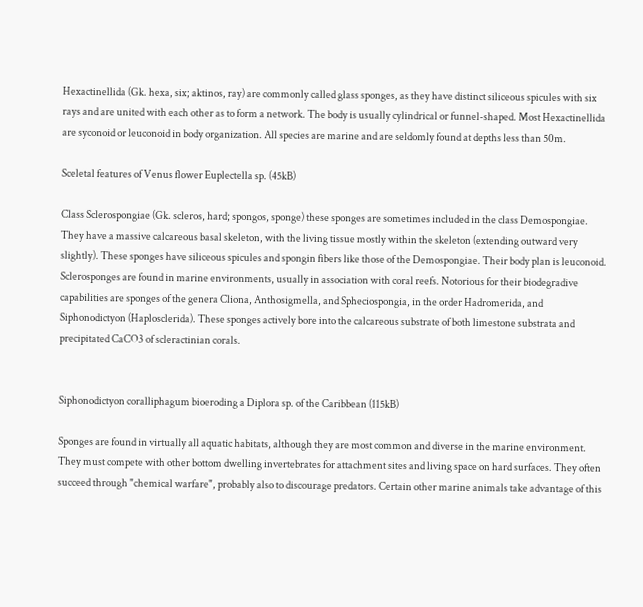Hexactinellida (Gk. hexa, six; aktinos, ray) are commonly called glass sponges, as they have distinct siliceous spicules with six rays and are united with each other as to form a network. The body is usually cylindrical or funnel-shaped. Most Hexactinellida are syconoid or leuconoid in body organization. All species are marine and are seldomly found at depths less than 50m.

Sceletal features of Venus flower Euplectella sp. (45kB)

Class Sclerospongiae (Gk. scleros, hard; spongos, sponge) these sponges are sometimes included in the class Demospongiae. They have a massive calcareous basal skeleton, with the living tissue mostly within the skeleton (extending outward very slightly). These sponges have siliceous spicules and spongin fibers like those of the Demospongiae. Their body plan is leuconoid. Sclerosponges are found in marine environments, usually in association with coral reefs. Notorious for their biodegradive capabilities are sponges of the genera Cliona, Anthosigmella, and Spheciospongia, in the order Hadromerida, and Siphonodictyon (Haplosclerida). These sponges actively bore into the calcareous substrate of both limestone substrata and precipitated CaCO3 of scleractinian corals.


Siphonodictyon coralliphagum bioeroding a Diplora sp. of the Caribbean (115kB)

Sponges are found in virtually all aquatic habitats, although they are most common and diverse in the marine environment. They must compete with other bottom dwelling invertebrates for attachment sites and living space on hard surfaces. They often succeed through "chemical warfare", probably also to discourage predators. Certain other marine animals take advantage of this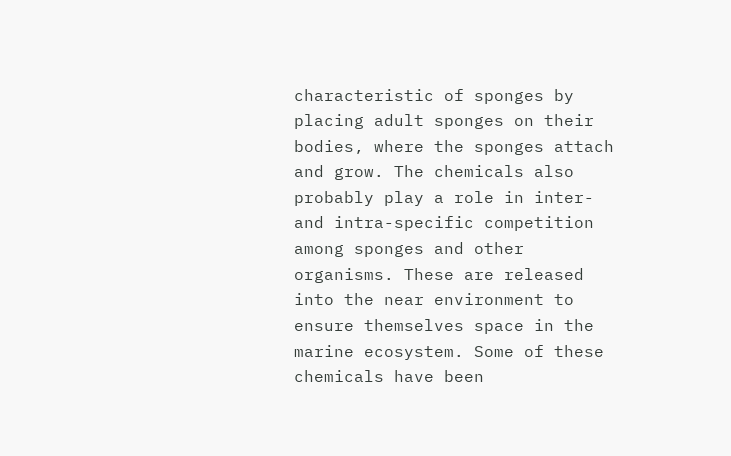characteristic of sponges by placing adult sponges on their bodies, where the sponges attach and grow. The chemicals also probably play a role in inter- and intra-specific competition among sponges and other organisms. These are released into the near environment to ensure themselves space in the marine ecosystem. Some of these chemicals have been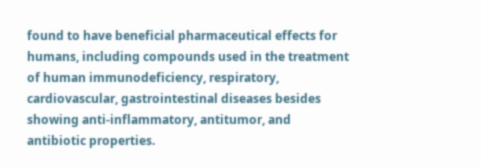found to have beneficial pharmaceutical effects for humans, including compounds used in the treatment of human immunodeficiency, respiratory, cardiovascular, gastrointestinal diseases besides showing anti-inflammatory, antitumor, and antibiotic properties.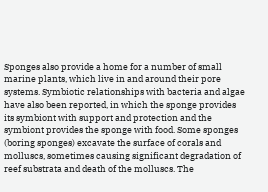Sponges also provide a home for a number of small marine plants, which live in and around their pore systems. Symbiotic relationships with bacteria and algae have also been reported, in which the sponge provides its symbiont with support and protection and the symbiont provides the sponge with food. Some sponges (boring sponges) excavate the surface of corals and molluscs, sometimes causing significant degradation of reef substrata and death of the molluscs. The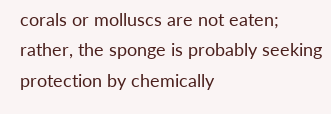corals or molluscs are not eaten; rather, the sponge is probably seeking protection by chemically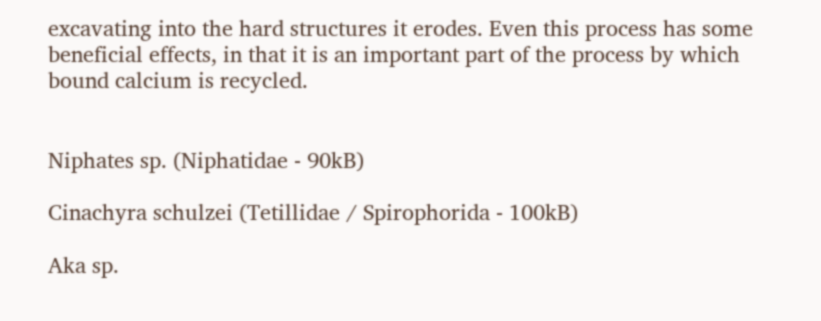excavating into the hard structures it erodes. Even this process has some beneficial effects, in that it is an important part of the process by which bound calcium is recycled.


Niphates sp. (Niphatidae - 90kB)

Cinachyra schulzei (Tetillidae / Spirophorida - 100kB)

Aka sp.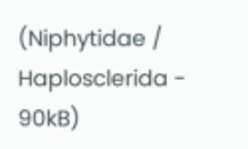(Niphytidae / Haplosclerida - 90kB)